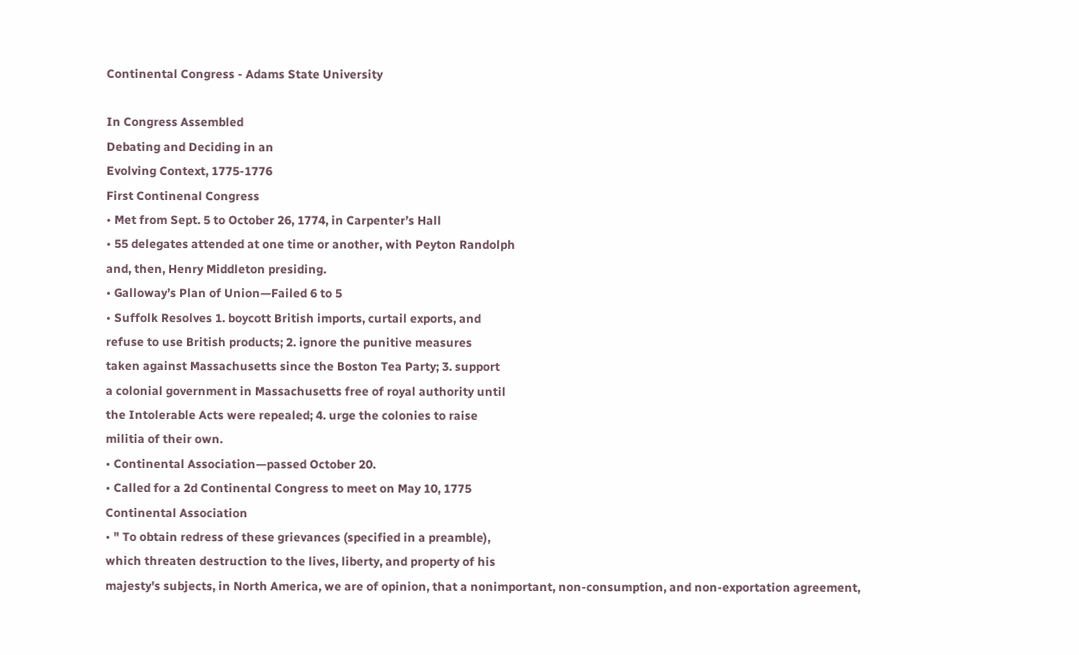Continental Congress - Adams State University

In Congress Assembled
Debating and Deciding in an
Evolving Context, 1775-1776
First Continenal Congress
• Met from Sept. 5 to October 26, 1774, in Carpenter’s Hall
• 55 delegates attended at one time or another, with Peyton Randolph
and, then, Henry Middleton presiding.
• Galloway’s Plan of Union—Failed 6 to 5
• Suffolk Resolves 1. boycott British imports, curtail exports, and
refuse to use British products; 2. ignore the punitive measures
taken against Massachusetts since the Boston Tea Party; 3. support
a colonial government in Massachusetts free of royal authority until
the Intolerable Acts were repealed; 4. urge the colonies to raise
militia of their own.
• Continental Association—passed October 20.
• Called for a 2d Continental Congress to meet on May 10, 1775
Continental Association
• " To obtain redress of these grievances (specified in a preamble),
which threaten destruction to the lives, liberty, and property of his
majesty's subjects, in North America, we are of opinion, that a nonimportant, non-consumption, and non-exportation agreement,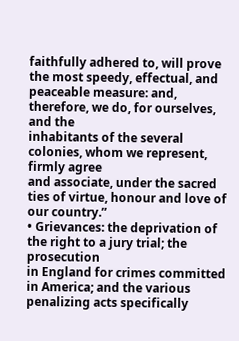faithfully adhered to, will prove the most speedy, effectual, and
peaceable measure: and, therefore, we do, for ourselves, and the
inhabitants of the several colonies, whom we represent, firmly agree
and associate, under the sacred ties of virtue, honour and love of
our country.”
• Grievances: the deprivation of the right to a jury trial; the prosecution
in England for crimes committed in America; and the various
penalizing acts specifically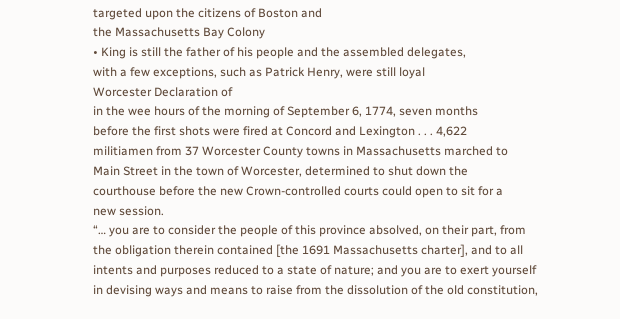targeted upon the citizens of Boston and
the Massachusetts Bay Colony
• King is still the father of his people and the assembled delegates,
with a few exceptions, such as Patrick Henry, were still loyal
Worcester Declaration of
in the wee hours of the morning of September 6, 1774, seven months
before the first shots were fired at Concord and Lexington . . . 4,622
militiamen from 37 Worcester County towns in Massachusetts marched to
Main Street in the town of Worcester, determined to shut down the
courthouse before the new Crown-controlled courts could open to sit for a
new session.
“… you are to consider the people of this province absolved, on their part, from
the obligation therein contained [the 1691 Massachusetts charter], and to all
intents and purposes reduced to a state of nature; and you are to exert yourself
in devising ways and means to raise from the dissolution of the old constitution,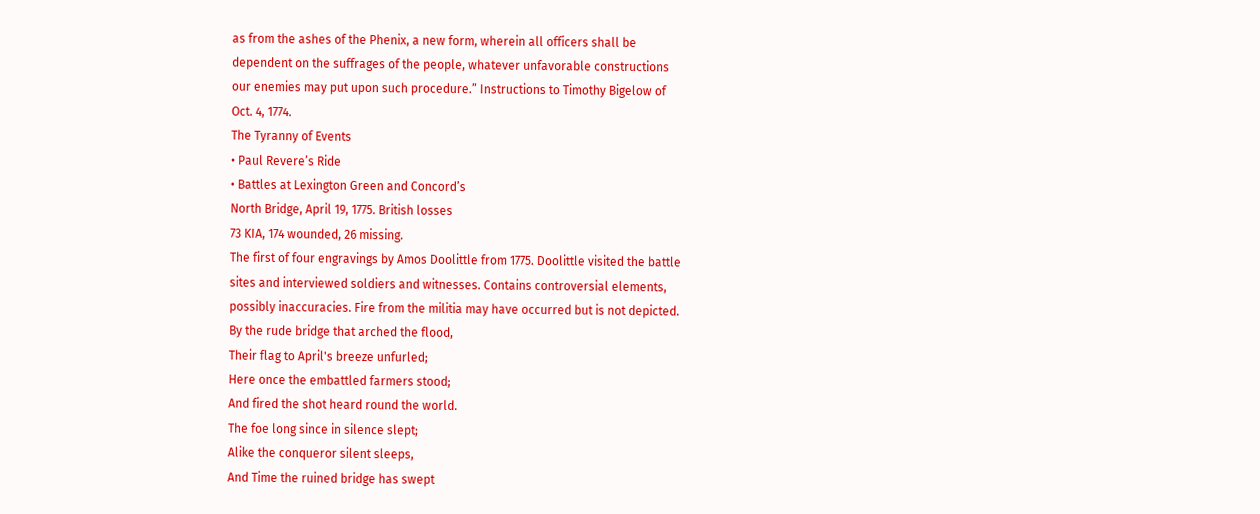as from the ashes of the Phenix, a new form, wherein all officers shall be
dependent on the suffrages of the people, whatever unfavorable constructions
our enemies may put upon such procedure.” Instructions to Timothy Bigelow of
Oct. 4, 1774.
The Tyranny of Events
• Paul Revere’s Ride
• Battles at Lexington Green and Concord’s
North Bridge, April 19, 1775. British losses
73 KIA, 174 wounded, 26 missing.
The first of four engravings by Amos Doolittle from 1775. Doolittle visited the battle
sites and interviewed soldiers and witnesses. Contains controversial elements,
possibly inaccuracies. Fire from the militia may have occurred but is not depicted.
By the rude bridge that arched the flood,
Their flag to April's breeze unfurled;
Here once the embattled farmers stood;
And fired the shot heard round the world.
The foe long since in silence slept;
Alike the conqueror silent sleeps,
And Time the ruined bridge has swept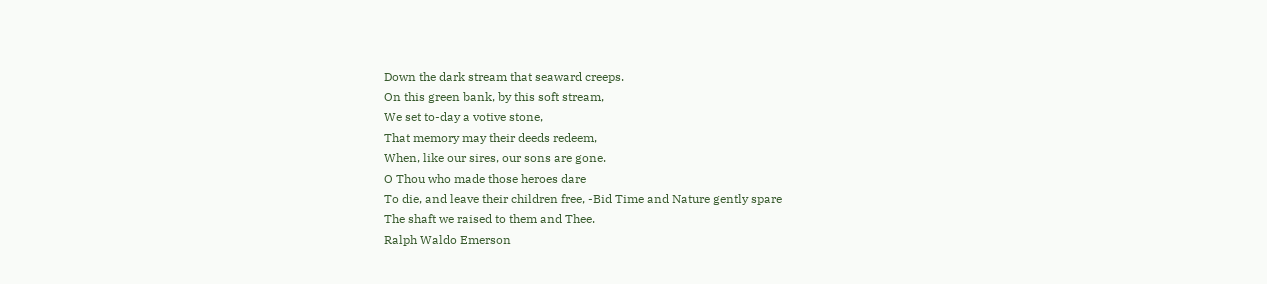Down the dark stream that seaward creeps.
On this green bank, by this soft stream,
We set to-day a votive stone,
That memory may their deeds redeem,
When, like our sires, our sons are gone.
O Thou who made those heroes dare
To die, and leave their children free, -Bid Time and Nature gently spare
The shaft we raised to them and Thee.
Ralph Waldo Emerson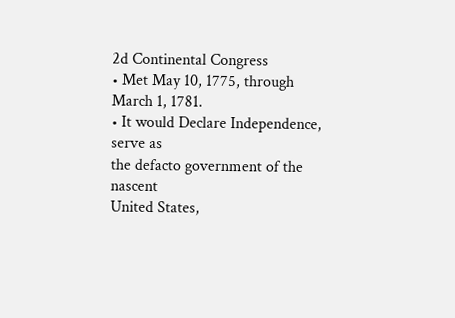2d Continental Congress
• Met May 10, 1775, through March 1, 1781.
• It would Declare Independence, serve as
the defacto government of the nascent
United States,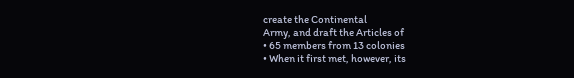create the Continental
Army, and draft the Articles of
• 65 members from 13 colonies
• When it first met, however, its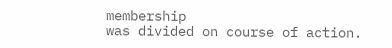membership
was divided on course of action.